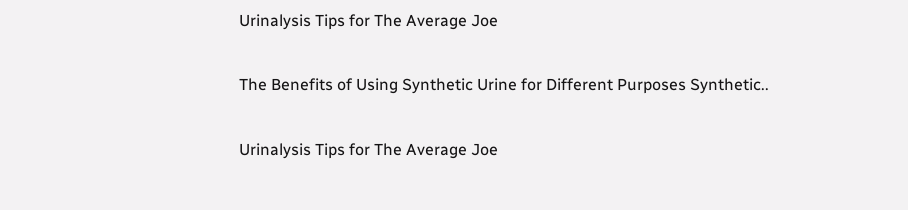Urinalysis Tips for The Average Joe

The Benefits of Using Synthetic Urine for Different Purposes Synthetic..

Urinalysis Tips for The Average Joe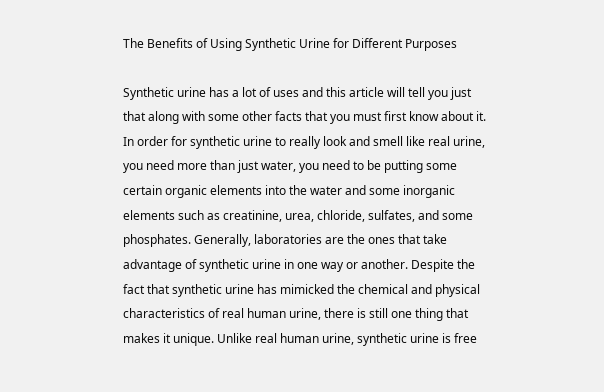The Benefits of Using Synthetic Urine for Different Purposes

Synthetic urine has a lot of uses and this article will tell you just that along with some other facts that you must first know about it. In order for synthetic urine to really look and smell like real urine, you need more than just water, you need to be putting some certain organic elements into the water and some inorganic elements such as creatinine, urea, chloride, sulfates, and some phosphates. Generally, laboratories are the ones that take advantage of synthetic urine in one way or another. Despite the fact that synthetic urine has mimicked the chemical and physical characteristics of real human urine, there is still one thing that makes it unique. Unlike real human urine, synthetic urine is free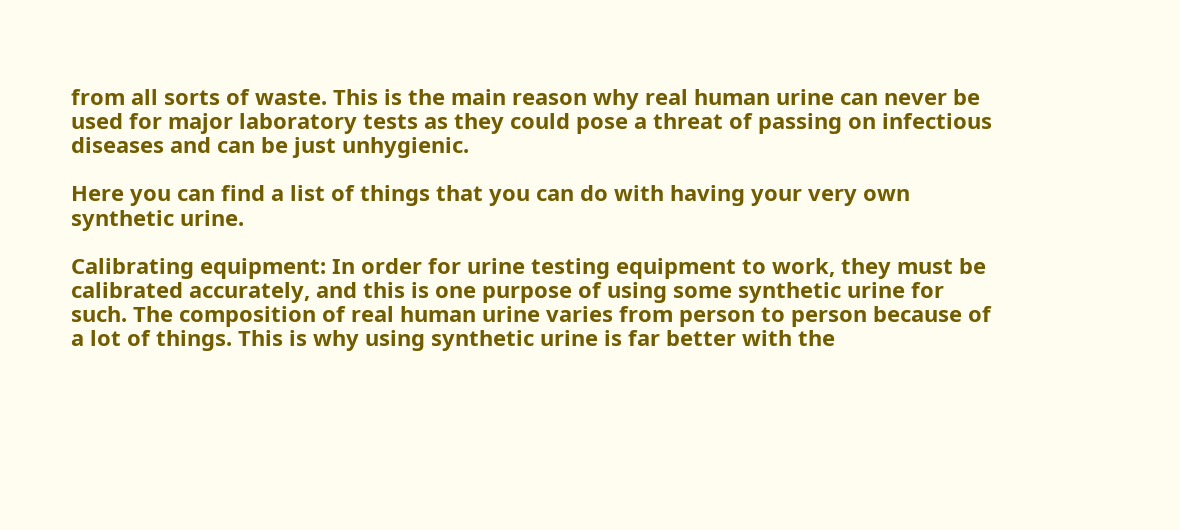from all sorts of waste. This is the main reason why real human urine can never be used for major laboratory tests as they could pose a threat of passing on infectious diseases and can be just unhygienic.

Here you can find a list of things that you can do with having your very own synthetic urine.

Calibrating equipment: In order for urine testing equipment to work, they must be calibrated accurately, and this is one purpose of using some synthetic urine for such. The composition of real human urine varies from person to person because of a lot of things. This is why using synthetic urine is far better with the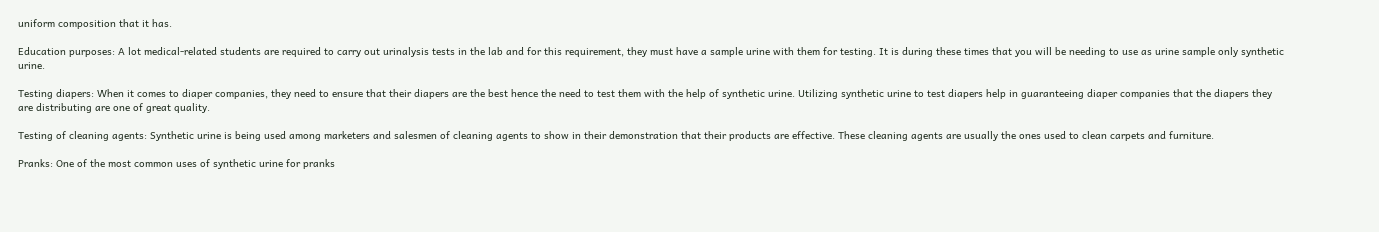uniform composition that it has.

Education purposes: A lot medical-related students are required to carry out urinalysis tests in the lab and for this requirement, they must have a sample urine with them for testing. It is during these times that you will be needing to use as urine sample only synthetic urine.

Testing diapers: When it comes to diaper companies, they need to ensure that their diapers are the best hence the need to test them with the help of synthetic urine. Utilizing synthetic urine to test diapers help in guaranteeing diaper companies that the diapers they are distributing are one of great quality.

Testing of cleaning agents: Synthetic urine is being used among marketers and salesmen of cleaning agents to show in their demonstration that their products are effective. These cleaning agents are usually the ones used to clean carpets and furniture.

Pranks: One of the most common uses of synthetic urine for pranks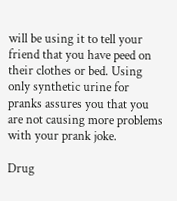will be using it to tell your friend that you have peed on their clothes or bed. Using only synthetic urine for pranks assures you that you are not causing more problems with your prank joke.

Drug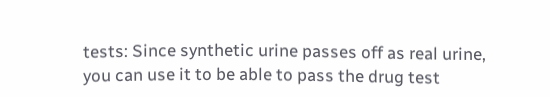tests: Since synthetic urine passes off as real urine, you can use it to be able to pass the drug test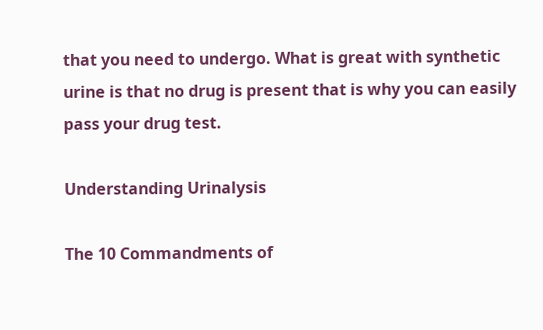that you need to undergo. What is great with synthetic urine is that no drug is present that is why you can easily pass your drug test.

Understanding Urinalysis

The 10 Commandments of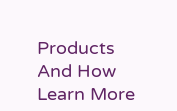Products And How Learn More